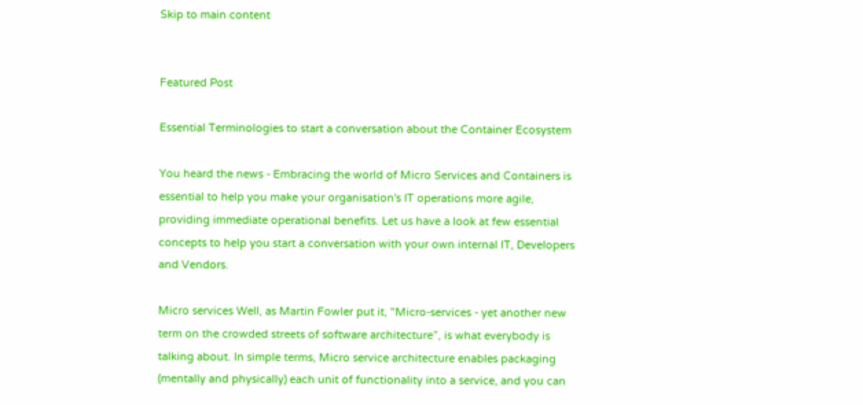Skip to main content


Featured Post

Essential Terminologies to start a conversation about the Container Ecosystem

You heard the news - Embracing the world of Micro Services and Containers is essential to help you make your organisation's IT operations more agile, providing immediate operational benefits. Let us have a look at few essential concepts to help you start a conversation with your own internal IT, Developers and Vendors.

Micro services Well, as Martin Fowler put it, "Micro-services - yet another new term on the crowded streets of software architecture”, is what everybody is talking about. In simple terms, Micro service architecture enables packaging (mentally and physically) each unit of functionality into a service, and you can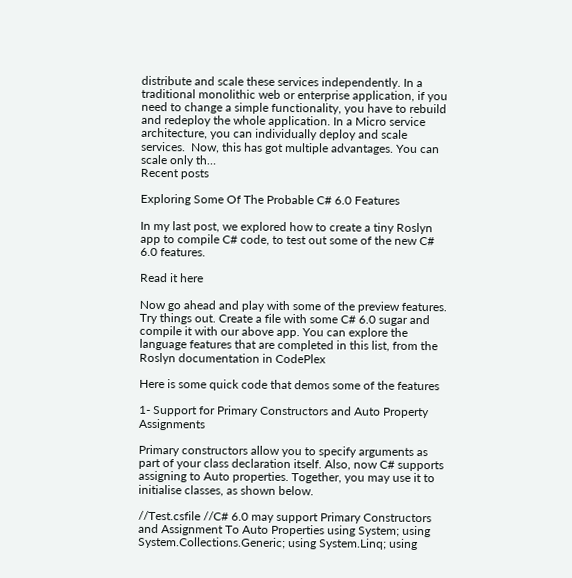distribute and scale these services independently. In a traditional monolithic web or enterprise application, if you need to change a simple functionality, you have to rebuild and redeploy the whole application. In a Micro service architecture, you can individually deploy and scale services.  Now, this has got multiple advantages. You can scale only th…
Recent posts

Exploring Some Of The Probable C# 6.0 Features

In my last post, we explored how to create a tiny Roslyn app to compile C# code, to test out some of the new C# 6.0 features.

Read it here

Now go ahead and play with some of the preview features. Try things out. Create a file with some C# 6.0 sugar and compile it with our above app. You can explore the language features that are completed in this list, from the Roslyn documentation in CodePlex

Here is some quick code that demos some of the features

1- Support for Primary Constructors and Auto Property Assignments

Primary constructors allow you to specify arguments as part of your class declaration itself. Also, now C# supports assigning to Auto properties. Together, you may use it to initialise classes, as shown below.

//Test.csfile //C# 6.0 may support Primary Constructors and Assignment To Auto Properties using System; using System.Collections.Generic; using System.Linq; using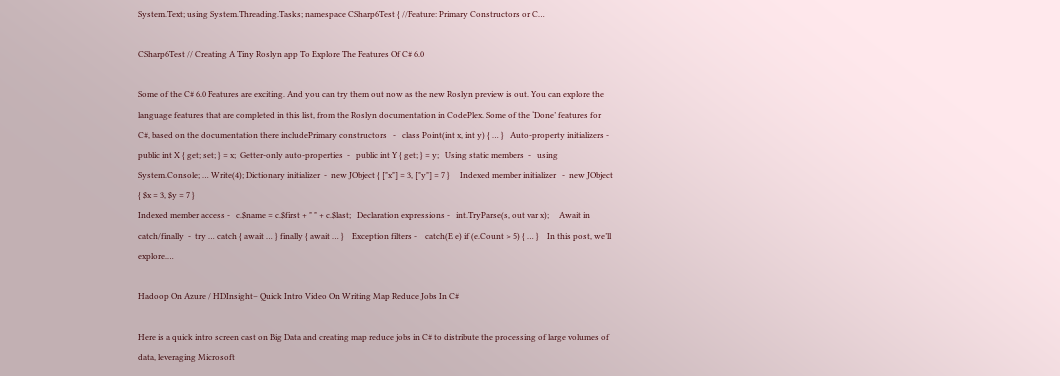System.Text; using System.Threading.Tasks; namespace CSharp6Test { //Feature: Primary Constructors or C…

CSharp6Test // Creating A Tiny Roslyn app To Explore The Features Of C# 6.0

Some of the C# 6.0 Features are exciting. And you can try them out now as the new Roslyn preview is out. You can explore the language features that are completed in this list, from the Roslyn documentation in CodePlex. Some of the ‘Done’ features for C#, based on the documentation there includePrimary constructors   -   class Point(int x, int y) { … }   Auto-property initializers -     public int X { get; set; } = x;  Getter-only auto-properties  -   public int Y { get; } = y;   Using static members  -   using System.Console; … Write(4); Dictionary initializer  -  new JObject { ["x"] = 3, ["y"] = 7 }     Indexed member initializer   -  new JObject { $x = 3, $y = 7 }
Indexed member access -   c.$name = c.$first + " " + c.$last;   Declaration expressions -   int.TryParse(s, out var x);     Await in catch/finally  -  try … catch { await … } finally { await … }    Exception filters -    catch(E e) if (e.Count > 5) { … }    In this post, we’ll explore.…

Hadoop On Azure / HDInsight– Quick Intro Video On Writing Map Reduce Jobs In C#

Here is a quick intro screen cast on Big Data and creating map reduce jobs in C# to distribute the processing of large volumes of data, leveraging Microsoft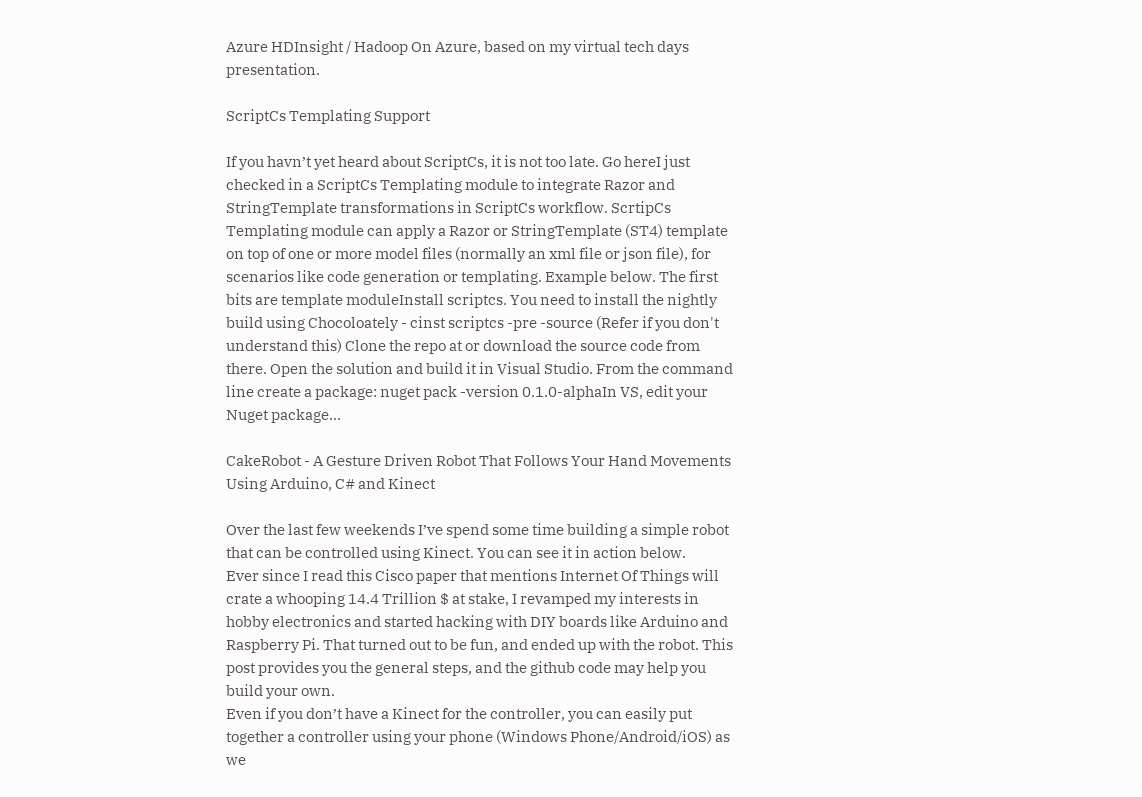Azure HDInsight / Hadoop On Azure, based on my virtual tech days presentation.

ScriptCs Templating Support

If you havn’t yet heard about ScriptCs, it is not too late. Go hereI just checked in a ScriptCs Templating module to integrate Razor and StringTemplate transformations in ScriptCs workflow. ScrtipCs Templating module can apply a Razor or StringTemplate (ST4) template on top of one or more model files (normally an xml file or json file), for scenarios like code generation or templating. Example below. The first bits are template moduleInstall scriptcs. You need to install the nightly build using Chocoloately - cinst scriptcs -pre -source (Refer if you don't understand this) Clone the repo at or download the source code from there. Open the solution and build it in Visual Studio. From the command line create a package: nuget pack -version 0.1.0-alphaIn VS, edit your Nuget package…

CakeRobot - A Gesture Driven Robot That Follows Your Hand Movements Using Arduino, C# and Kinect

Over the last few weekends I’ve spend some time building a simple robot that can be controlled using Kinect. You can see it in action below.
Ever since I read this Cisco paper that mentions Internet Of Things will crate a whooping 14.4 Trillion $ at stake, I revamped my interests in hobby electronics and started hacking with DIY boards like Arduino and Raspberry Pi. That turned out to be fun, and ended up with the robot. This post provides you the general steps, and the github code may help you build your own.
Even if you don’t have a Kinect for the controller, you can easily put together a controller using your phone (Windows Phone/Android/iOS) as we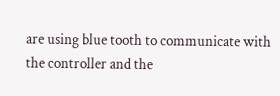are using blue tooth to communicate with the controller and the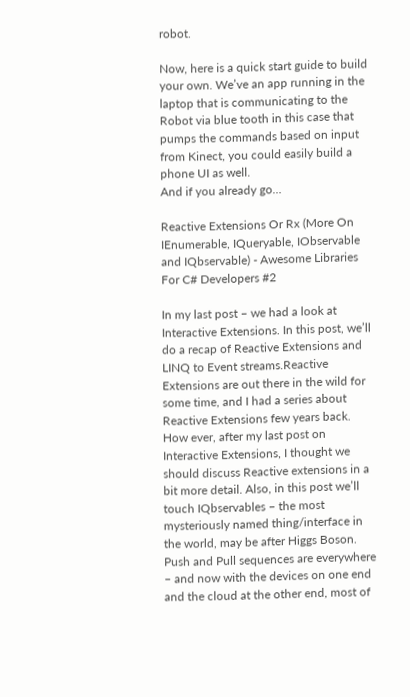robot.

Now, here is a quick start guide to build your own. We’ve an app running in the laptop that is communicating to the Robot via blue tooth in this case that pumps the commands based on input from Kinect, you could easily build a phone UI as well.
And if you already go…

Reactive Extensions Or Rx (More On IEnumerable, IQueryable, IObservable and IQbservable) - Awesome Libraries For C# Developers #2

In my last post – we had a look at Interactive Extensions. In this post, we’ll do a recap of Reactive Extensions and LINQ to Event streams.Reactive Extensions are out there in the wild for some time, and I had a series about Reactive Extensions few years back. How ever, after my last post on Interactive Extensions, I thought we should discuss Reactive extensions in a bit more detail. Also, in this post we’ll touch IQbservables – the most mysteriously named thing/interface in the world, may be after Higgs Boson. Push and Pull sequences are everywhere – and now with the devices on one end and the cloud at the other end, most of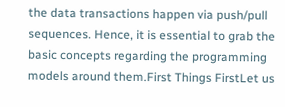the data transactions happen via push/pull sequences. Hence, it is essential to grab the basic concepts regarding the programming models around them.First Things FirstLet us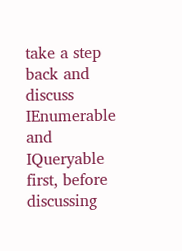take a step back and discuss IEnumerable and IQueryable first, before discussing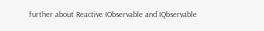further about Reactive IObservable and IQbservable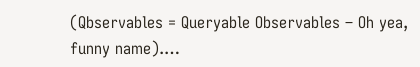(Qbservables = Queryable Observables – Oh yea, funny name).…